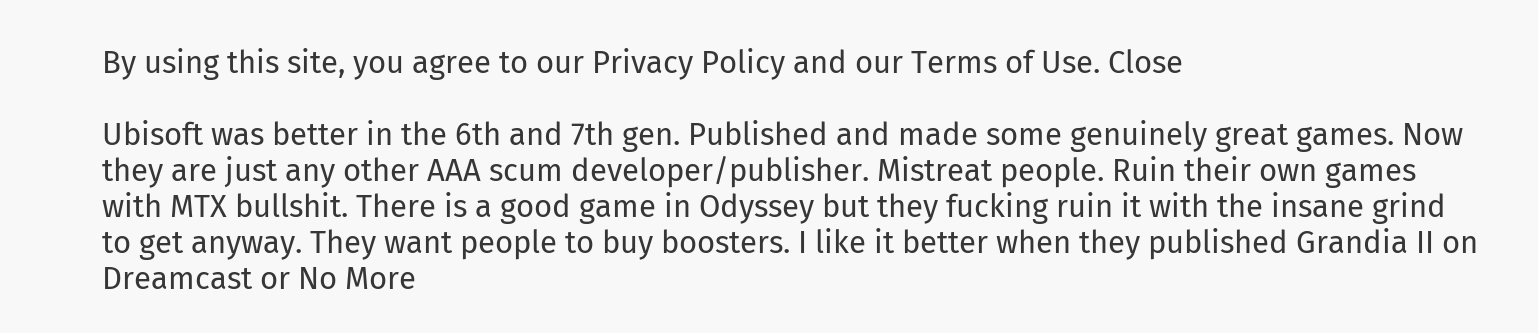By using this site, you agree to our Privacy Policy and our Terms of Use. Close

Ubisoft was better in the 6th and 7th gen. Published and made some genuinely great games. Now they are just any other AAA scum developer/publisher. Mistreat people. Ruin their own games with MTX bullshit. There is a good game in Odyssey but they fucking ruin it with the insane grind to get anyway. They want people to buy boosters. I like it better when they published Grandia II on Dreamcast or No More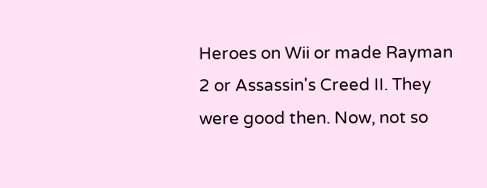Heroes on Wii or made Rayman 2 or Assassin's Creed II. They were good then. Now, not so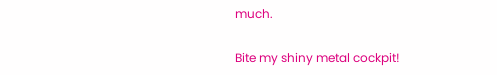much.

Bite my shiny metal cockpit!